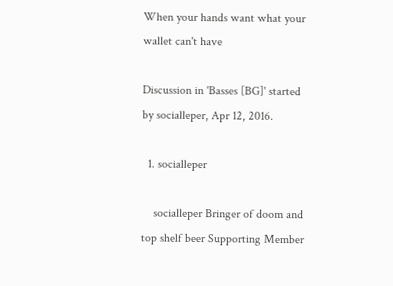When your hands want what your wallet can't have

Discussion in 'Basses [BG]' started by socialleper, Apr 12, 2016.

  1. socialleper

    socialleper Bringer of doom and top shelf beer Supporting Member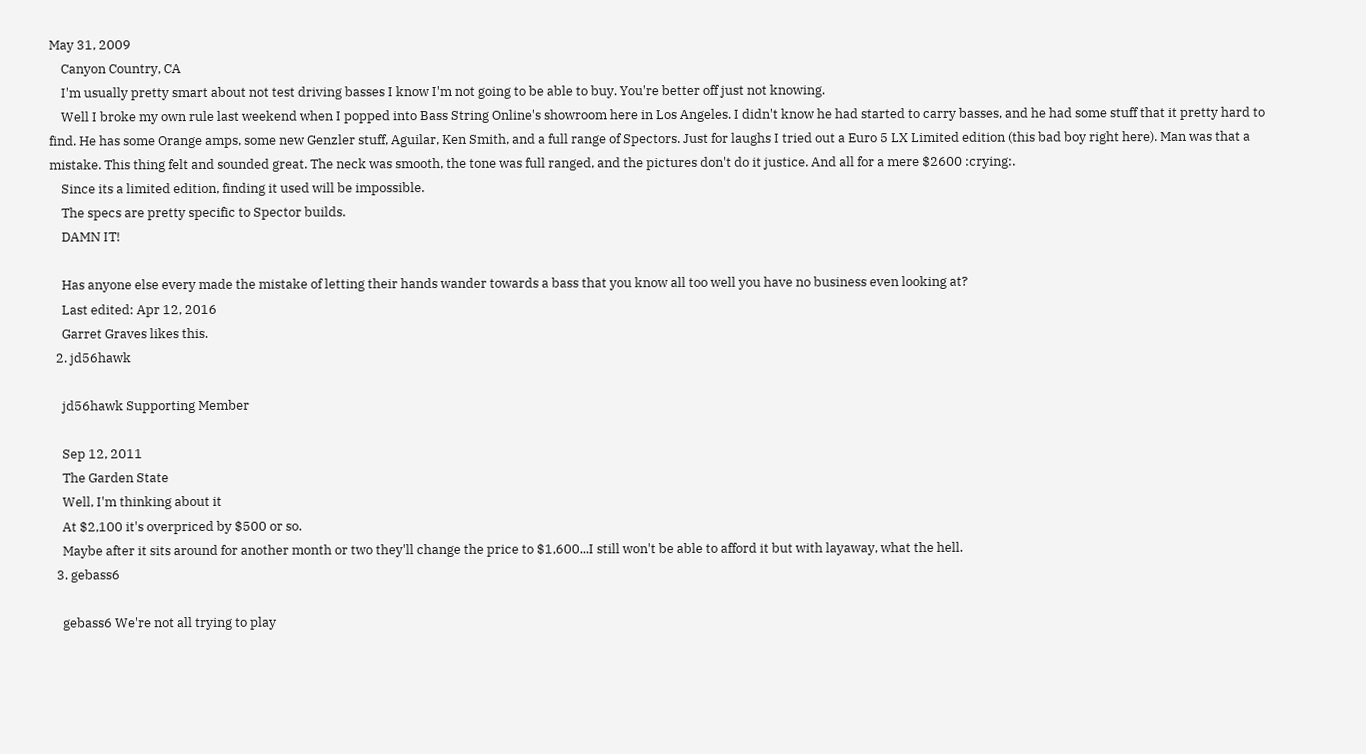May 31, 2009
    Canyon Country, CA
    I'm usually pretty smart about not test driving basses I know I'm not going to be able to buy. You're better off just not knowing.
    Well I broke my own rule last weekend when I popped into Bass String Online's showroom here in Los Angeles. I didn't know he had started to carry basses, and he had some stuff that it pretty hard to find. He has some Orange amps, some new Genzler stuff, Aguilar, Ken Smith, and a full range of Spectors. Just for laughs I tried out a Euro 5 LX Limited edition (this bad boy right here). Man was that a mistake. This thing felt and sounded great. The neck was smooth, the tone was full ranged, and the pictures don't do it justice. And all for a mere $2600 :crying:.
    Since its a limited edition, finding it used will be impossible.
    The specs are pretty specific to Spector builds.
    DAMN IT!

    Has anyone else every made the mistake of letting their hands wander towards a bass that you know all too well you have no business even looking at?
    Last edited: Apr 12, 2016
    Garret Graves likes this.
  2. jd56hawk

    jd56hawk Supporting Member

    Sep 12, 2011
    The Garden State
    Well, I'm thinking about it
    At $2,100 it's overpriced by $500 or so.
    Maybe after it sits around for another month or two they'll change the price to $1,600...I still won't be able to afford it but with layaway, what the hell.
  3. gebass6

    gebass6 We're not all trying to play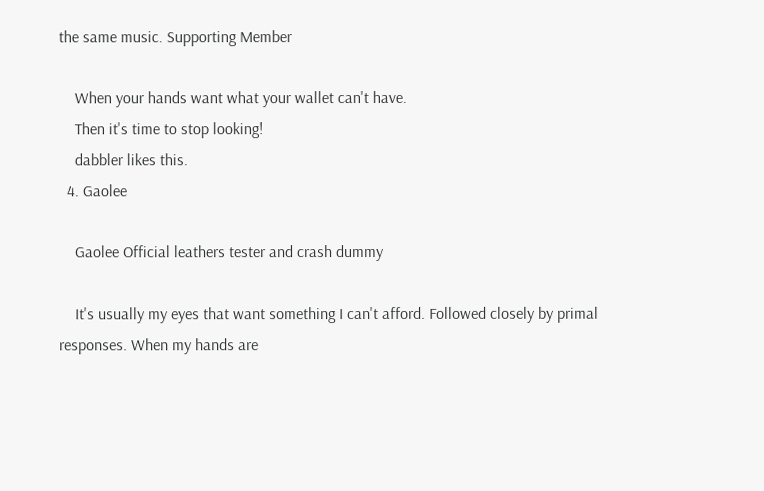the same music. Supporting Member

    When your hands want what your wallet can't have.
    Then it's time to stop looking!
    dabbler likes this.
  4. Gaolee

    Gaolee Official leathers tester and crash dummy

    It's usually my eyes that want something I can't afford. Followed closely by primal responses. When my hands are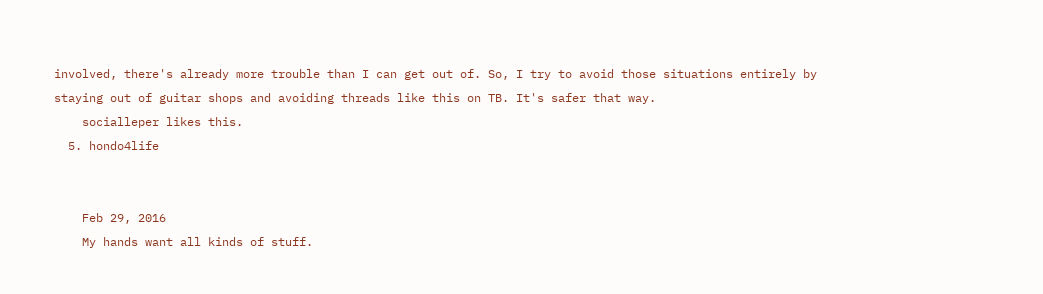involved, there's already more trouble than I can get out of. So, I try to avoid those situations entirely by staying out of guitar shops and avoiding threads like this on TB. It's safer that way.
    socialleper likes this.
  5. hondo4life


    Feb 29, 2016
    My hands want all kinds of stuff.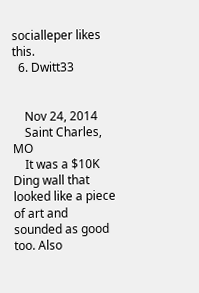socialleper likes this.
  6. Dwitt33


    Nov 24, 2014
    Saint Charles, MO
    It was a $10K Ding wall that looked like a piece of art and sounded as good too. Also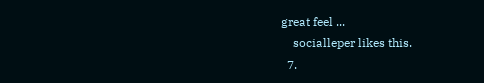great feel ...
    socialleper likes this.
  7.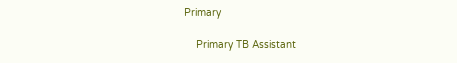Primary

    Primary TB Assistant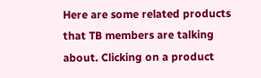Here are some related products that TB members are talking about. Clicking on a product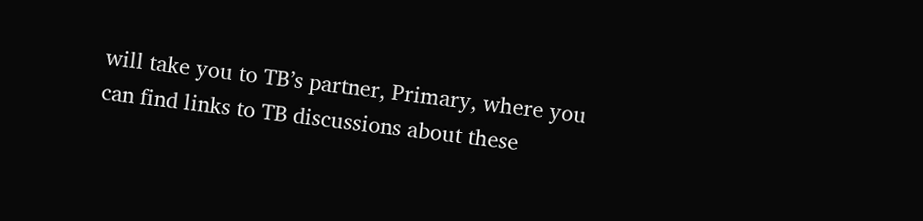will take you to TB’s partner, Primary, where you can find links to TB discussions about these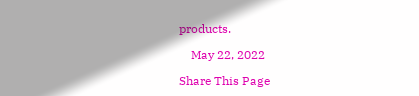products.

    May 22, 2022

Share This Page